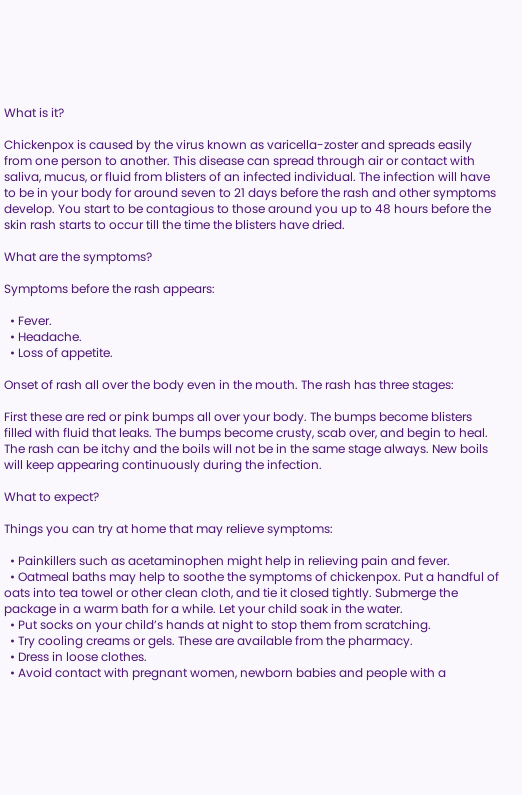What is it?

Chickenpox is caused by the virus known as varicella-zoster and spreads easily from one person to another. This disease can spread through air or contact with saliva, mucus, or fluid from blisters of an infected individual. The infection will have to be in your body for around seven to 21 days before the rash and other symptoms develop. You start to be contagious to those around you up to 48 hours before the skin rash starts to occur till the time the blisters have dried.

What are the symptoms?

Symptoms before the rash appears:

  • Fever.
  • Headache.
  • Loss of appetite.

Onset of rash all over the body even in the mouth. The rash has three stages:

First these are red or pink bumps all over your body. The bumps become blisters filled with fluid that leaks. The bumps become crusty, scab over, and begin to heal. The rash can be itchy and the boils will not be in the same stage always. New boils will keep appearing continuously during the infection.

What to expect?

Things you can try at home that may relieve symptoms:

  • Painkillers such as acetaminophen might help in relieving pain and fever.
  • Oatmeal baths may help to soothe the symptoms of chickenpox. Put a handful of oats into tea towel or other clean cloth, and tie it closed tightly. Submerge the package in a warm bath for a while. Let your child soak in the water.
  • Put socks on your child’s hands at night to stop them from scratching.
  • Try cooling creams or gels. These are available from the pharmacy.
  • Dress in loose clothes.
  • Avoid contact with pregnant women, newborn babies and people with a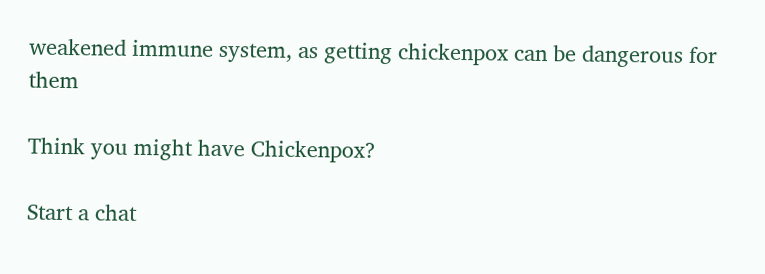weakened immune system, as getting chickenpox can be dangerous for them

Think you might have Chickenpox?

Start a chat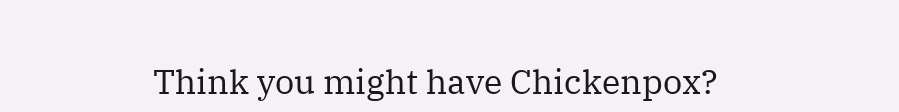Think you might have Chickenpox?